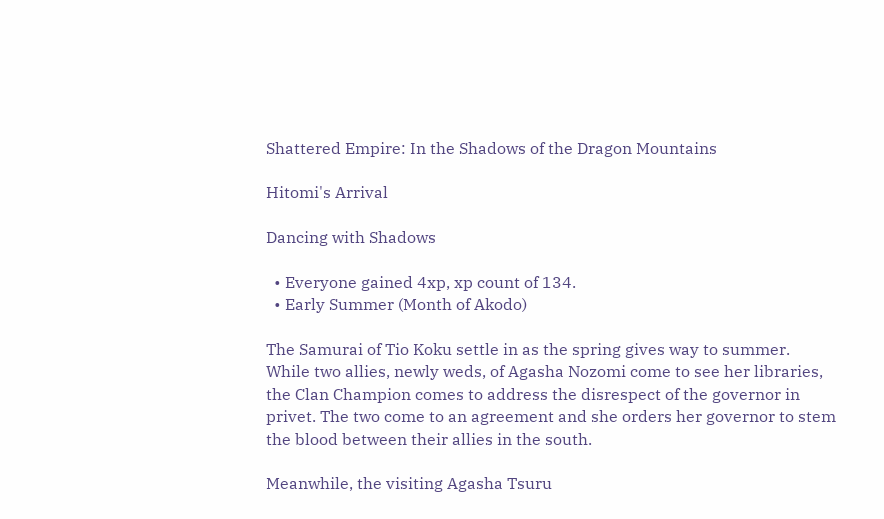Shattered Empire: In the Shadows of the Dragon Mountains

Hitomi's Arrival

Dancing with Shadows

  • Everyone gained 4xp, xp count of 134.
  • Early Summer (Month of Akodo)

The Samurai of Tio Koku settle in as the spring gives way to summer. While two allies, newly weds, of Agasha Nozomi come to see her libraries, the Clan Champion comes to address the disrespect of the governor in privet. The two come to an agreement and she orders her governor to stem the blood between their allies in the south.

Meanwhile, the visiting Agasha Tsuru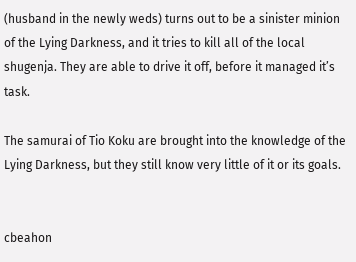(husband in the newly weds) turns out to be a sinister minion of the Lying Darkness, and it tries to kill all of the local shugenja. They are able to drive it off, before it managed it’s task.

The samurai of Tio Koku are brought into the knowledge of the Lying Darkness, but they still know very little of it or its goals.


cbeahon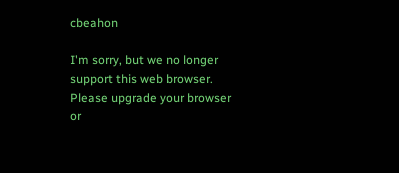cbeahon

I'm sorry, but we no longer support this web browser. Please upgrade your browser or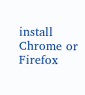install Chrome or Firefox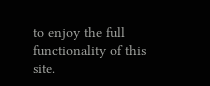to enjoy the full functionality of this site.